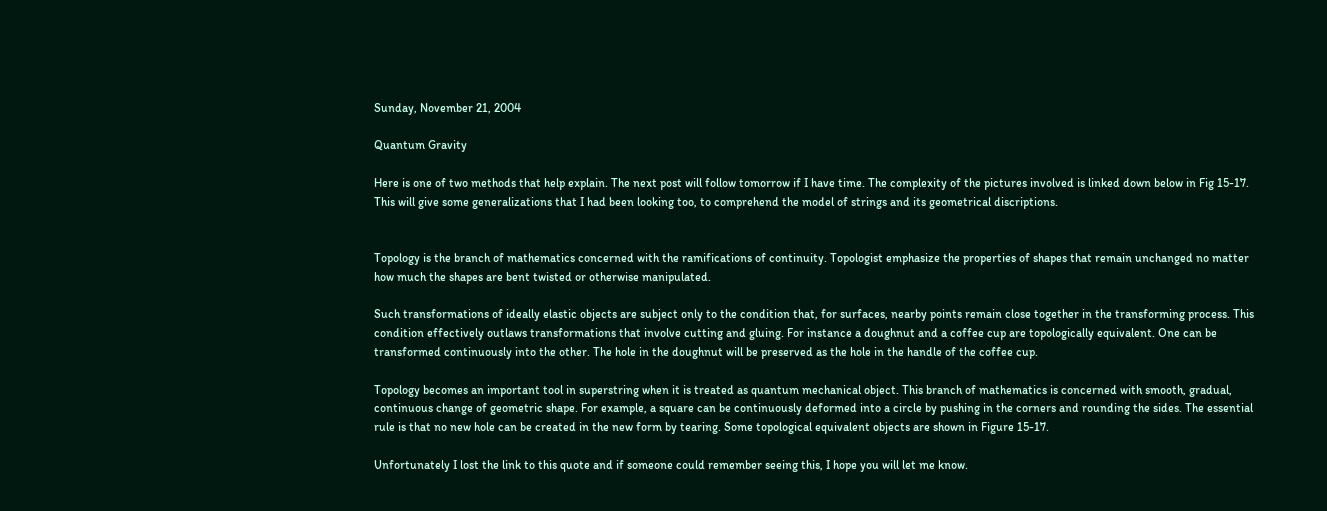Sunday, November 21, 2004

Quantum Gravity

Here is one of two methods that help explain. The next post will follow tomorrow if I have time. The complexity of the pictures involved is linked down below in Fig 15-17. This will give some generalizations that I had been looking too, to comprehend the model of strings and its geometrical discriptions.


Topology is the branch of mathematics concerned with the ramifications of continuity. Topologist emphasize the properties of shapes that remain unchanged no matter how much the shapes are bent twisted or otherwise manipulated.

Such transformations of ideally elastic objects are subject only to the condition that, for surfaces, nearby points remain close together in the transforming process. This condition effectively outlaws transformations that involve cutting and gluing. For instance a doughnut and a coffee cup are topologically equivalent. One can be transformed continuously into the other. The hole in the doughnut will be preserved as the hole in the handle of the coffee cup.

Topology becomes an important tool in superstring when it is treated as quantum mechanical object. This branch of mathematics is concerned with smooth, gradual, continuous change of geometric shape. For example, a square can be continuously deformed into a circle by pushing in the corners and rounding the sides. The essential rule is that no new hole can be created in the new form by tearing. Some topological equivalent objects are shown in Figure 15-17.

Unfortunately I lost the link to this quote and if someone could remember seeing this, I hope you will let me know.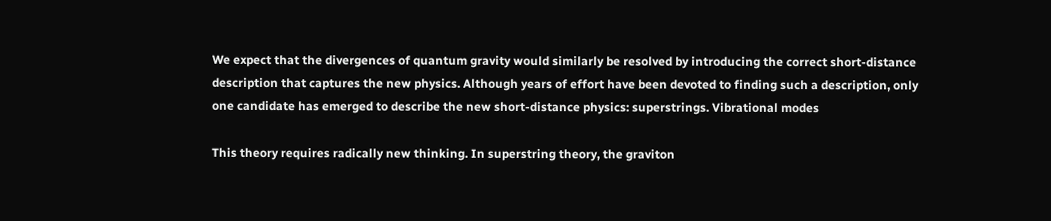We expect that the divergences of quantum gravity would similarly be resolved by introducing the correct short-distance description that captures the new physics. Although years of effort have been devoted to finding such a description, only one candidate has emerged to describe the new short-distance physics: superstrings. Vibrational modes

This theory requires radically new thinking. In superstring theory, the graviton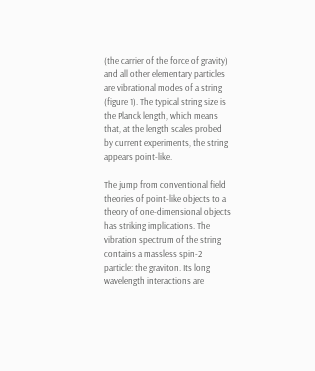(the carrier of the force of gravity) and all other elementary particles are vibrational modes of a string (figure 1). The typical string size is the Planck length, which means that, at the length scales probed by current experiments, the string appears point-like.

The jump from conventional field theories of point-like objects to a theory of one-dimensional objects has striking implications. The vibration spectrum of the string contains a massless spin-2 particle: the graviton. Its long wavelength interactions are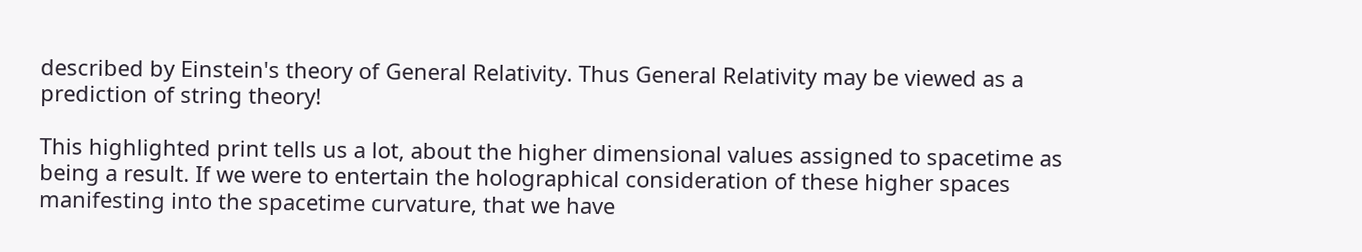described by Einstein's theory of General Relativity. Thus General Relativity may be viewed as a prediction of string theory!

This highlighted print tells us a lot, about the higher dimensional values assigned to spacetime as being a result. If we were to entertain the holographical consideration of these higher spaces manifesting into the spacetime curvature, that we have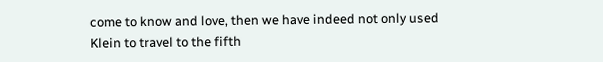come to know and love, then we have indeed not only used Klein to travel to the fifth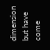dimension but have come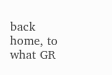back home, to what GR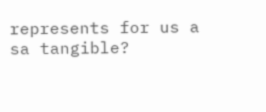represents for us a sa tangible?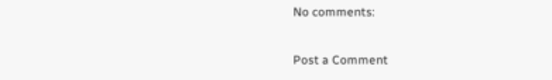No comments:

Post a Comment